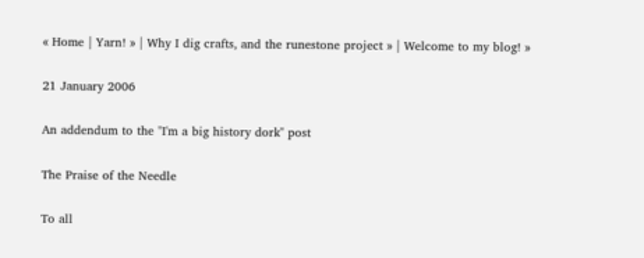« Home | Yarn! » | Why I dig crafts, and the runestone project » | Welcome to my blog! »

21 January 2006

An addendum to the "I'm a big history dork" post

The Praise of the Needle

To all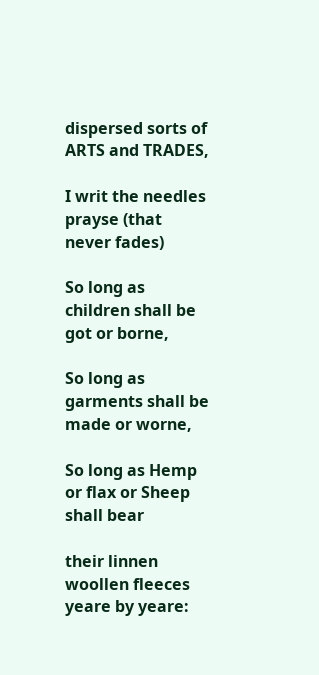dispersed sorts of ARTS and TRADES,

I writ the needles prayse (that never fades)

So long as children shall be got or borne,

So long as garments shall be made or worne,

So long as Hemp or flax or Sheep shall bear

their linnen woollen fleeces yeare by yeare: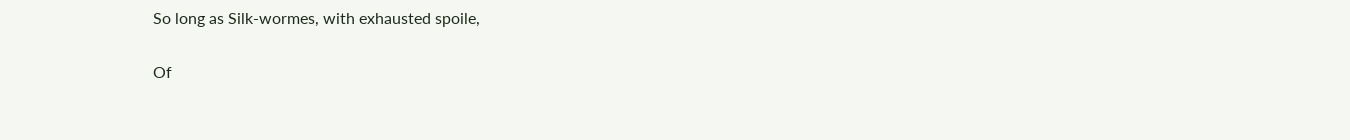So long as Silk-wormes, with exhausted spoile,

Of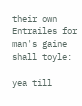their own Entrailes for man's gaine shall toyle:

yea till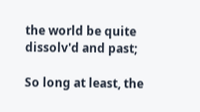the world be quite dissolv'd and past;

So long at least, the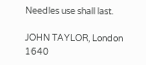Needles use shall last.

JOHN TAYLOR, London 1640